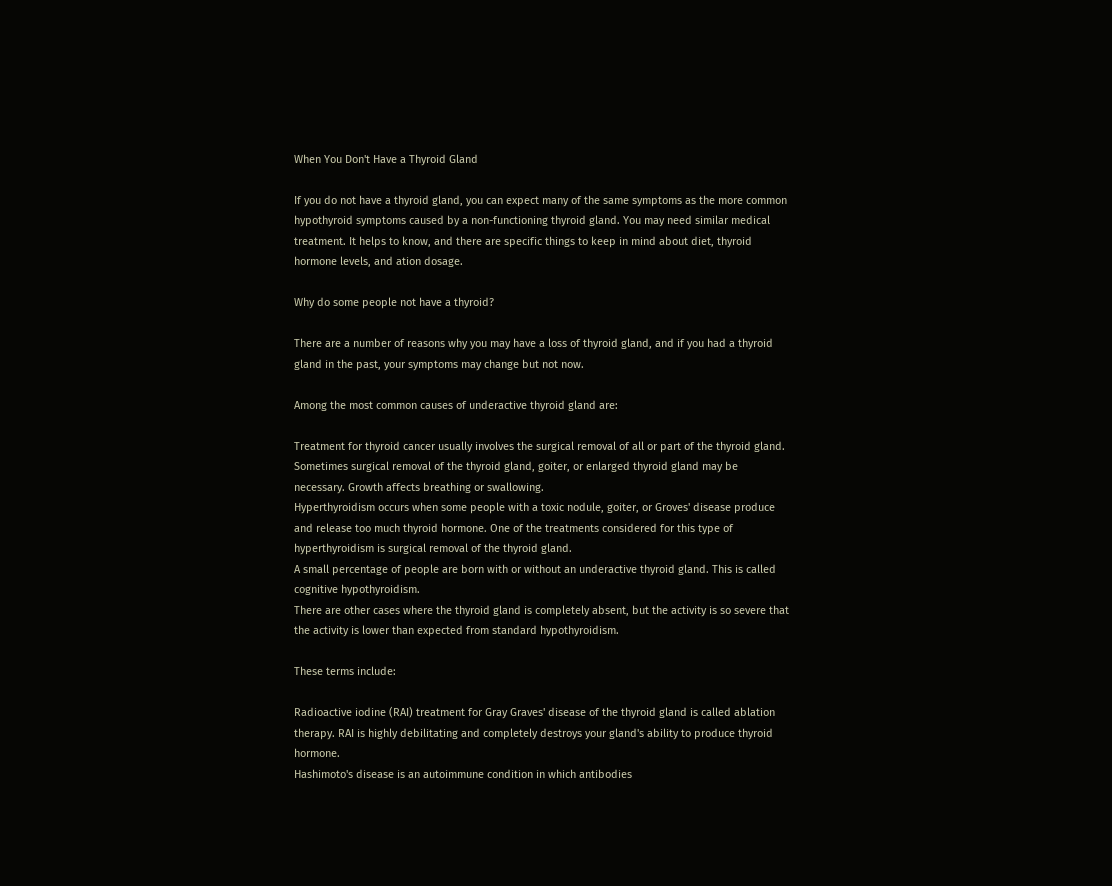When You Don't Have a Thyroid Gland

If you do not have a thyroid gland, you can expect many of the same symptoms as the more common hypothyroid symptoms caused by a non-functioning thyroid gland. You may need similar medical treatment. It helps to know, and there are specific things to keep in mind about diet, thyroid hormone levels, and ation dosage.

Why do some people not have a thyroid?

There are a number of reasons why you may have a loss of thyroid gland, and if you had a thyroid gland in the past, your symptoms may change but not now.

Among the most common causes of underactive thyroid gland are:

Treatment for thyroid cancer usually involves the surgical removal of all or part of the thyroid gland.
Sometimes surgical removal of the thyroid gland, goiter, or enlarged thyroid gland may be necessary. Growth affects breathing or swallowing.
Hyperthyroidism occurs when some people with a toxic nodule, goiter, or Groves' disease produce and release too much thyroid hormone. One of the treatments considered for this type of hyperthyroidism is surgical removal of the thyroid gland.
A small percentage of people are born with or without an underactive thyroid gland. This is called cognitive hypothyroidism.
There are other cases where the thyroid gland is completely absent, but the activity is so severe that the activity is lower than expected from standard hypothyroidism.

These terms include:

Radioactive iodine (RAI) treatment for Gray Graves' disease of the thyroid gland is called ablation therapy. RAI is highly debilitating and completely destroys your gland's ability to produce thyroid hormone.
Hashimoto's disease is an autoimmune condition in which antibodies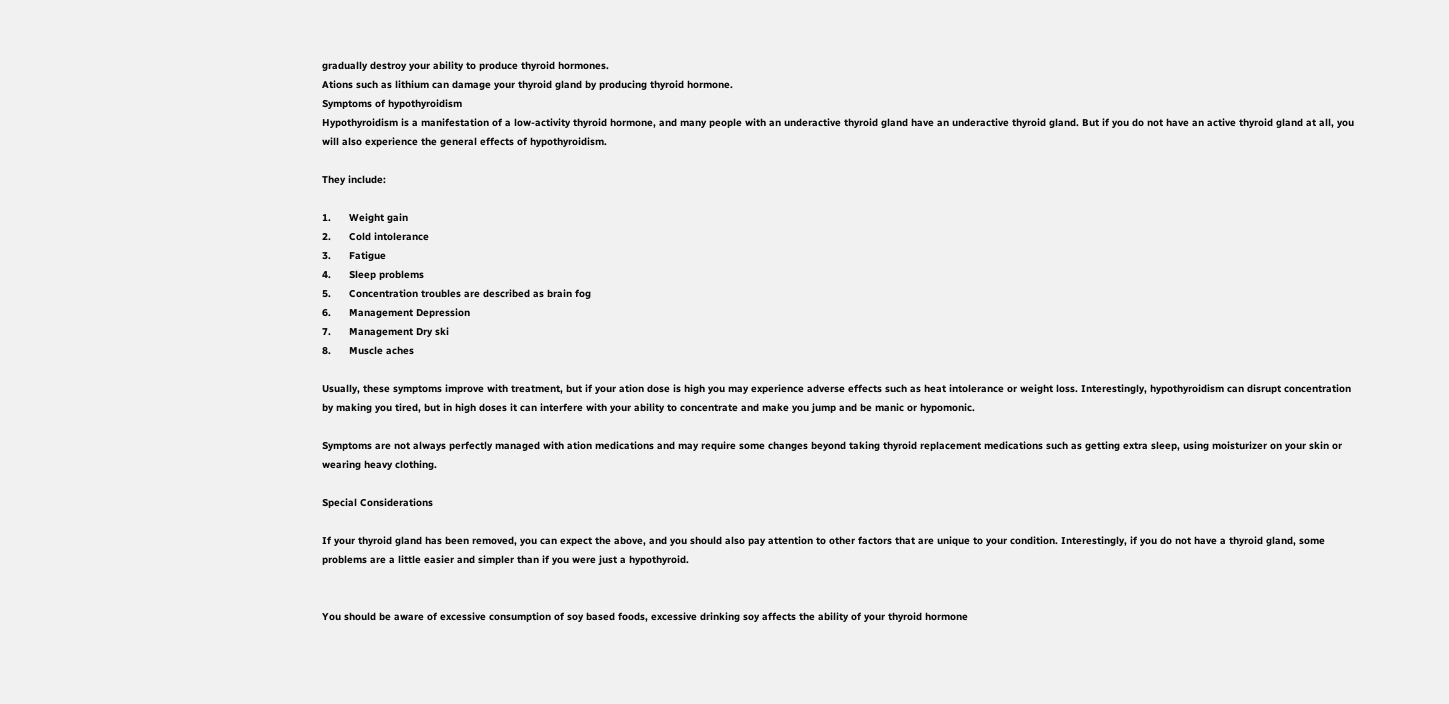gradually destroy your ability to produce thyroid hormones.
Ations such as lithium can damage your thyroid gland by producing thyroid hormone.
Symptoms of hypothyroidism
Hypothyroidism is a manifestation of a low-activity thyroid hormone, and many people with an underactive thyroid gland have an underactive thyroid gland. But if you do not have an active thyroid gland at all, you will also experience the general effects of hypothyroidism.

They include:

1.      Weight gain
2.      Cold intolerance
3.      Fatigue
4.      Sleep problems
5.      Concentration troubles are described as brain fog
6.      Management Depression
7.      Management Dry ski
8.      Muscle aches

Usually, these symptoms improve with treatment, but if your ation dose is high you may experience adverse effects such as heat intolerance or weight loss. Interestingly, hypothyroidism can disrupt concentration by making you tired, but in high doses it can interfere with your ability to concentrate and make you jump and be manic or hypomonic.

Symptoms are not always perfectly managed with ation medications and may require some changes beyond taking thyroid replacement medications such as getting extra sleep, using moisturizer on your skin or wearing heavy clothing.

Special Considerations

If your thyroid gland has been removed, you can expect the above, and you should also pay attention to other factors that are unique to your condition. Interestingly, if you do not have a thyroid gland, some problems are a little easier and simpler than if you were just a hypothyroid.


You should be aware of excessive consumption of soy based foods, excessive drinking soy affects the ability of your thyroid hormone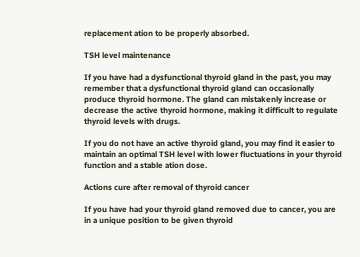replacement ation to be properly absorbed.

TSH level maintenance

If you have had a dysfunctional thyroid gland in the past, you may remember that a dysfunctional thyroid gland can occasionally produce thyroid hormone. The gland can mistakenly increase or decrease the active thyroid hormone, making it difficult to regulate thyroid levels with drugs.

If you do not have an active thyroid gland, you may find it easier to maintain an optimal TSH level with lower fluctuations in your thyroid function and a stable ation dose.

Actions cure after removal of thyroid cancer

If you have had your thyroid gland removed due to cancer, you are in a unique position to be given thyroid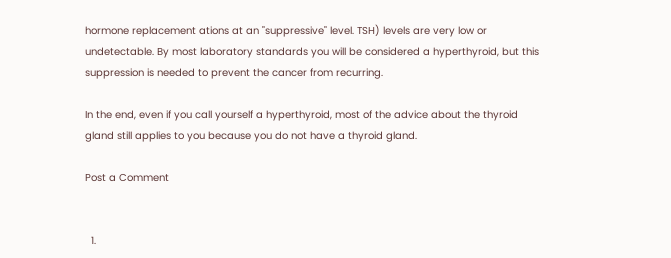hormone replacement ations at an "suppressive" level. TSH) levels are very low or undetectable. By most laboratory standards you will be considered a hyperthyroid, but this suppression is needed to prevent the cancer from recurring.

In the end, even if you call yourself a hyperthyroid, most of the advice about the thyroid gland still applies to you because you do not have a thyroid gland.

Post a Comment


  1.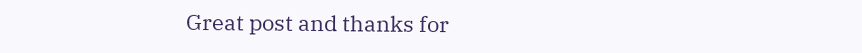Great post and thanks for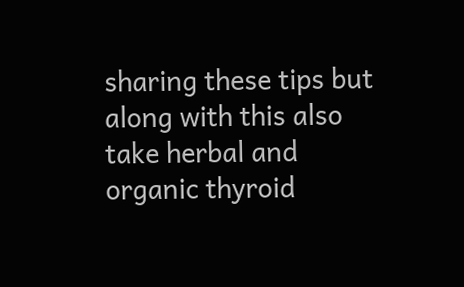sharing these tips but along with this also take herbal and organic thyroid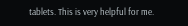tablets. This is very helpful for me.